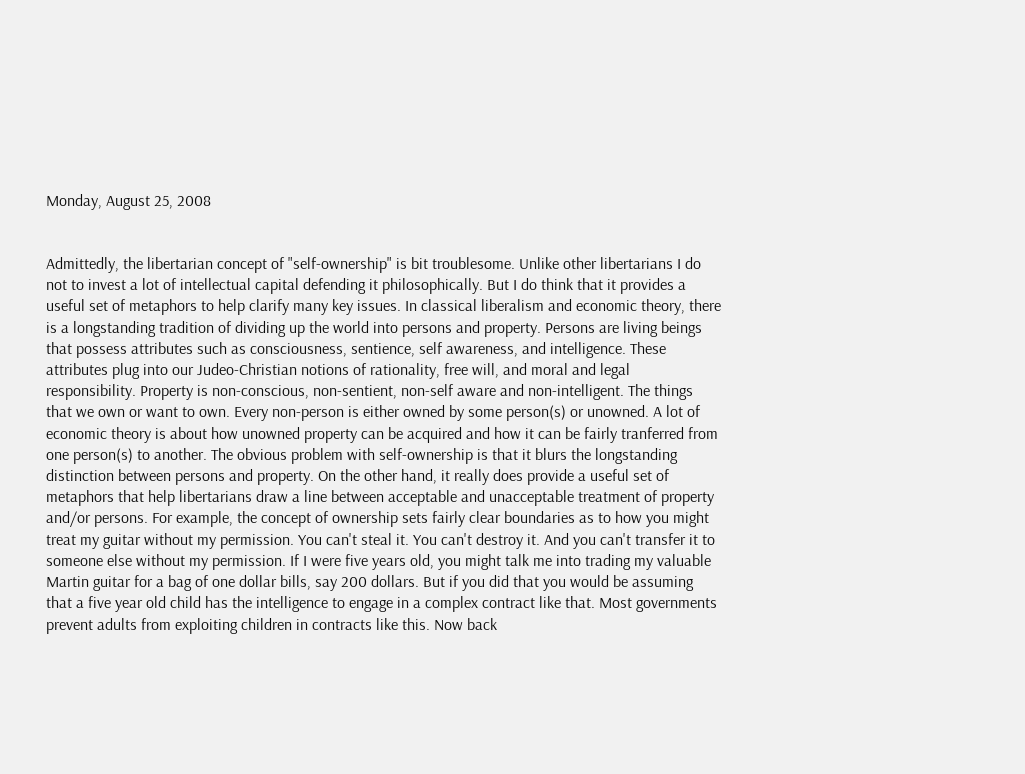Monday, August 25, 2008


Admittedly, the libertarian concept of "self-ownership" is bit troublesome. Unlike other libertarians I do not to invest a lot of intellectual capital defending it philosophically. But I do think that it provides a useful set of metaphors to help clarify many key issues. In classical liberalism and economic theory, there is a longstanding tradition of dividing up the world into persons and property. Persons are living beings that possess attributes such as consciousness, sentience, self awareness, and intelligence. These attributes plug into our Judeo-Christian notions of rationality, free will, and moral and legal responsibility. Property is non-conscious, non-sentient, non-self aware and non-intelligent. The things that we own or want to own. Every non-person is either owned by some person(s) or unowned. A lot of economic theory is about how unowned property can be acquired and how it can be fairly tranferred from one person(s) to another. The obvious problem with self-ownership is that it blurs the longstanding distinction between persons and property. On the other hand, it really does provide a useful set of metaphors that help libertarians draw a line between acceptable and unacceptable treatment of property and/or persons. For example, the concept of ownership sets fairly clear boundaries as to how you might treat my guitar without my permission. You can't steal it. You can't destroy it. And you can't transfer it to someone else without my permission. If I were five years old, you might talk me into trading my valuable Martin guitar for a bag of one dollar bills, say 200 dollars. But if you did that you would be assuming that a five year old child has the intelligence to engage in a complex contract like that. Most governments prevent adults from exploiting children in contracts like this. Now back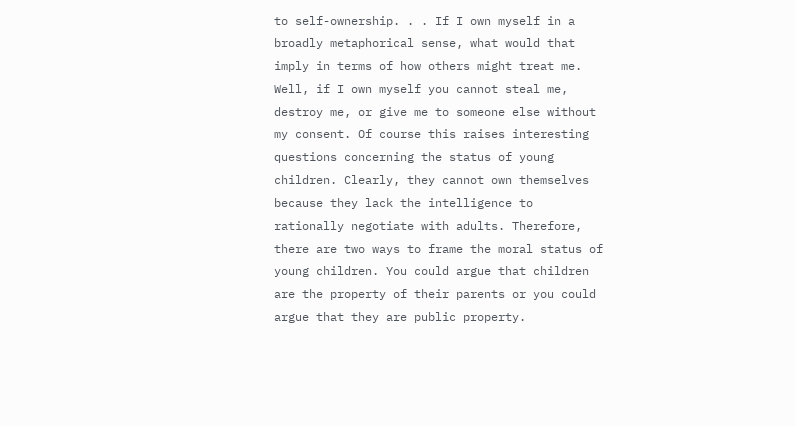to self-ownership. . . If I own myself in a broadly metaphorical sense, what would that imply in terms of how others might treat me. Well, if I own myself you cannot steal me, destroy me, or give me to someone else without my consent. Of course this raises interesting questions concerning the status of young children. Clearly, they cannot own themselves because they lack the intelligence to rationally negotiate with adults. Therefore, there are two ways to frame the moral status of young children. You could argue that children are the property of their parents or you could argue that they are public property.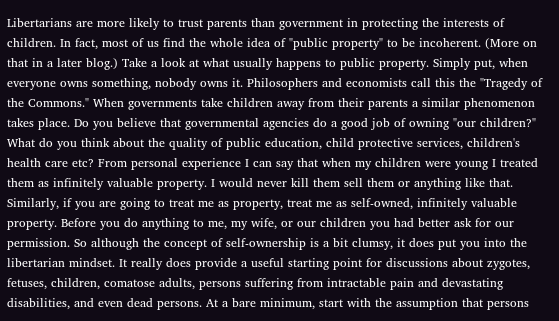Libertarians are more likely to trust parents than government in protecting the interests of children. In fact, most of us find the whole idea of "public property" to be incoherent. (More on that in a later blog.) Take a look at what usually happens to public property. Simply put, when everyone owns something, nobody owns it. Philosophers and economists call this the "Tragedy of the Commons." When governments take children away from their parents a similar phenomenon takes place. Do you believe that governmental agencies do a good job of owning "our children?" What do you think about the quality of public education, child protective services, children's health care etc? From personal experience I can say that when my children were young I treated them as infinitely valuable property. I would never kill them sell them or anything like that. Similarly, if you are going to treat me as property, treat me as self-owned, infinitely valuable property. Before you do anything to me, my wife, or our children you had better ask for our permission. So although the concept of self-ownership is a bit clumsy, it does put you into the libertarian mindset. It really does provide a useful starting point for discussions about zygotes, fetuses, children, comatose adults, persons suffering from intractable pain and devastating disabilities, and even dead persons. At a bare minimum, start with the assumption that persons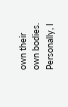own their own bodies. Personally, I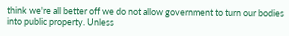think we're all better off we do not allow government to turn our bodies into public property. Unless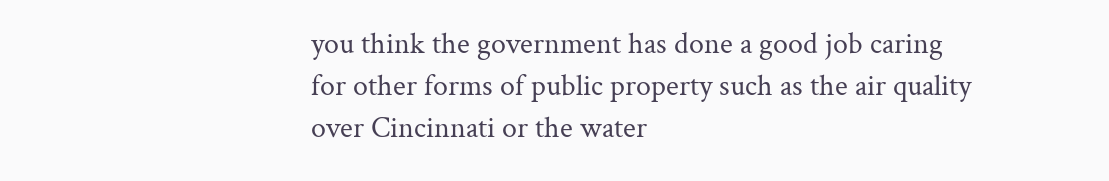you think the government has done a good job caring for other forms of public property such as the air quality over Cincinnati or the water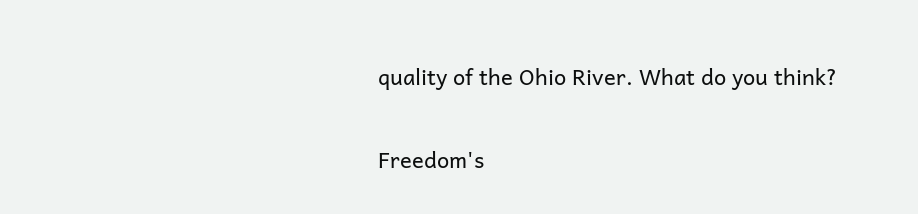quality of the Ohio River. What do you think?

Freedom's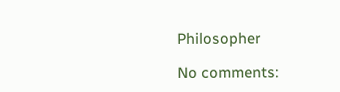Philosopher

No comments: